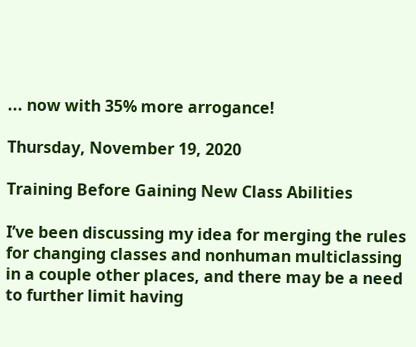... now with 35% more arrogance!

Thursday, November 19, 2020

Training Before Gaining New Class Abilities

I’ve been discussing my idea for merging the rules for changing classes and nonhuman multiclassing in a couple other places, and there may be a need to further limit having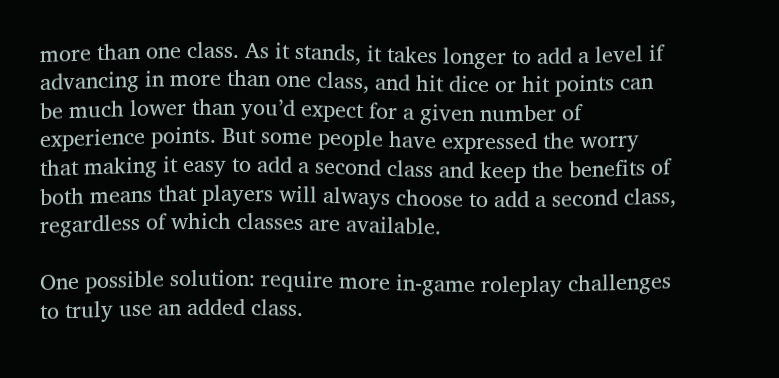more than one class. As it stands, it takes longer to add a level if advancing in more than one class, and hit dice or hit points can be much lower than you’d expect for a given number of experience points. But some people have expressed the worry that making it easy to add a second class and keep the benefits of both means that players will always choose to add a second class, regardless of which classes are available.

One possible solution: require more in-game roleplay challenges to truly use an added class.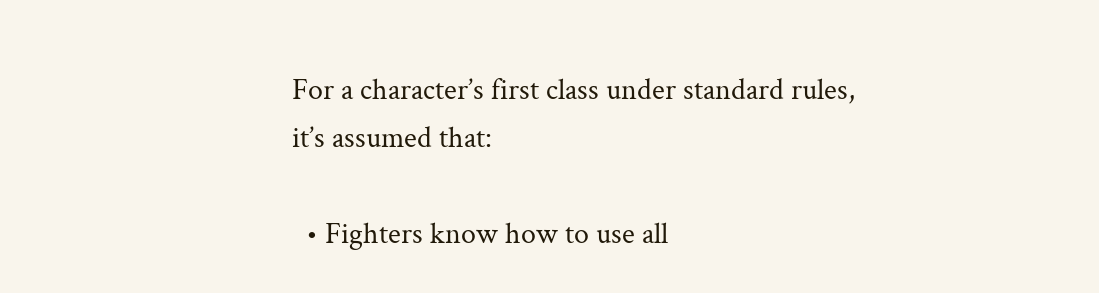For a character’s first class under standard rules, it’s assumed that:

  • Fighters know how to use all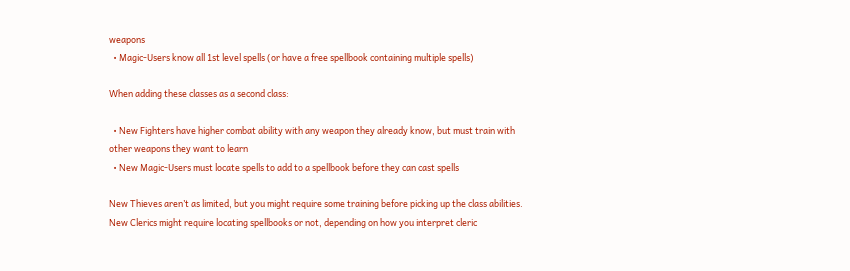weapons
  • Magic-Users know all 1st level spells (or have a free spellbook containing multiple spells)

When adding these classes as a second class:

  • New Fighters have higher combat ability with any weapon they already know, but must train with other weapons they want to learn
  • New Magic-Users must locate spells to add to a spellbook before they can cast spells

New Thieves aren’t as limited, but you might require some training before picking up the class abilities. New Clerics might require locating spellbooks or not, depending on how you interpret cleric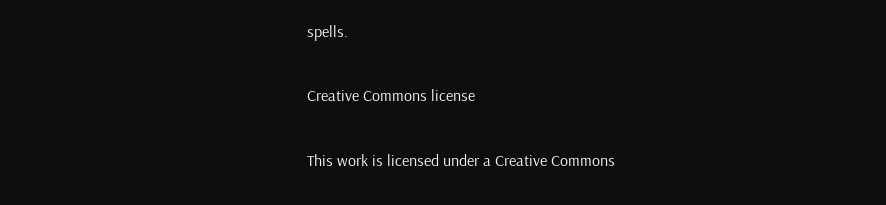spells.

Creative Commons license

This work is licensed under a Creative Commons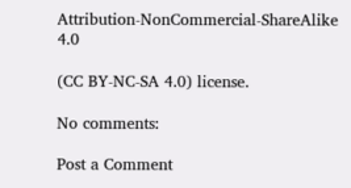Attribution-NonCommercial-ShareAlike 4.0

(CC BY-NC-SA 4.0) license.

No comments:

Post a Comment